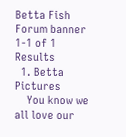Betta Fish Forum banner
1-1 of 1 Results
  1. Betta Pictures
    You know we all love our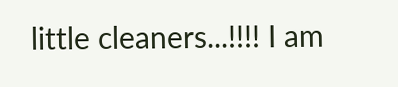little cleaners...!!!! I am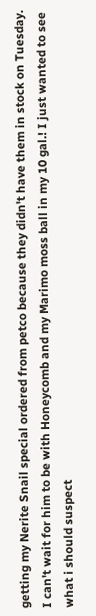getting my Nerite Snail special ordered from petco because they didn't have them in stock on Tuesday. I can't wait for him to be with Honeycomb and my Marimo moss ball in my 10 gal.! I just wanted to see what i should suspect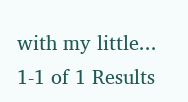with my little...
1-1 of 1 Results